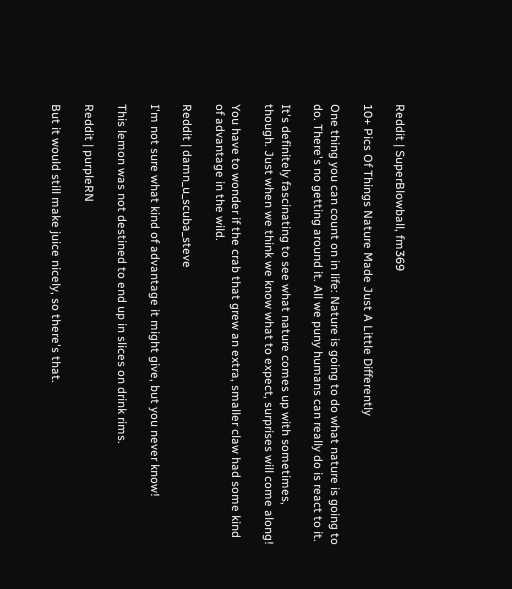Reddit | SuperBlowball, fm369

10+ Pics Of Things Nature Made Just A Little Differently

One thing you can count on in life: Nature is going to do what nature is going to do. There's no getting around it. All we puny humans can really do is react to it.

It's definitely fascinating to see what nature comes up with sometimes, though. Just when we think we know what to expect, surprises will come along!

You have to wonder if the crab that grew an extra, smaller claw had some kind of advantage in the wild.

Reddit | damn_u_scuba_steve

I'm not sure what kind of advantage it might give, but you never know!

This lemon was not destined to end up in slices on drink rims.

Reddit | purpleRN

But it would still make juice nicely, so there's that.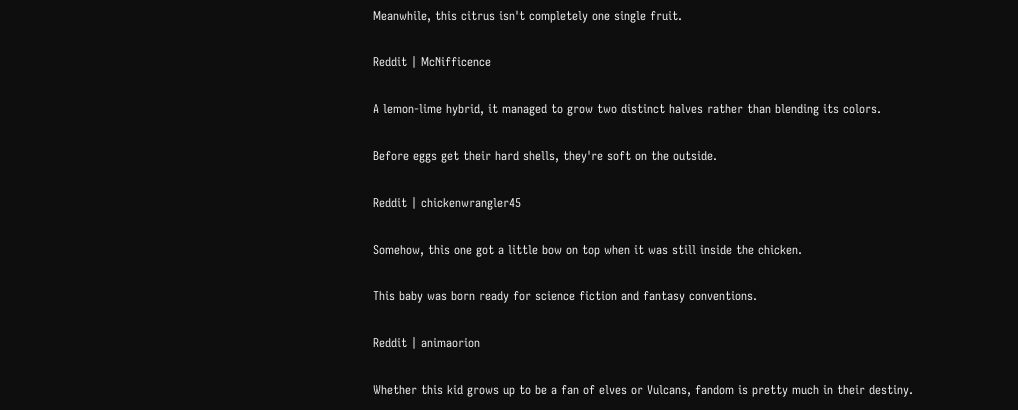Meanwhile, this citrus isn't completely one single fruit.

Reddit | McNifficence

A lemon-lime hybrid, it managed to grow two distinct halves rather than blending its colors.

Before eggs get their hard shells, they're soft on the outside.

Reddit | chickenwrangler45

Somehow, this one got a little bow on top when it was still inside the chicken.

This baby was born ready for science fiction and fantasy conventions.

Reddit | animaorion

Whether this kid grows up to be a fan of elves or Vulcans, fandom is pretty much in their destiny.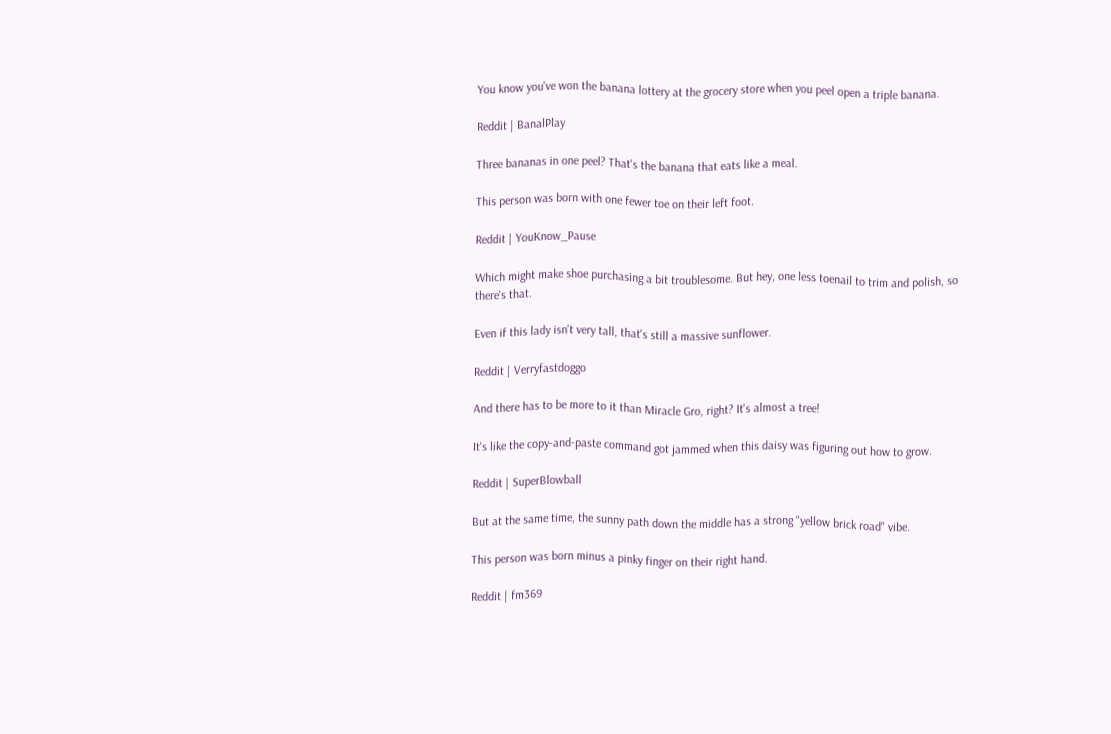You know you've won the banana lottery at the grocery store when you peel open a triple banana.

Reddit | BanalPlay

Three bananas in one peel? That's the banana that eats like a meal.

This person was born with one fewer toe on their left foot.

Reddit | YouKnow_Pause

Which might make shoe purchasing a bit troublesome. But hey, one less toenail to trim and polish, so there's that.

Even if this lady isn't very tall, that's still a massive sunflower.

Reddit | Verryfastdoggo

And there has to be more to it than Miracle Gro, right? It's almost a tree!

It's like the copy-and-paste command got jammed when this daisy was figuring out how to grow.

Reddit | SuperBlowball

But at the same time, the sunny path down the middle has a strong "yellow brick road" vibe.

This person was born minus a pinky finger on their right hand.

Reddit | fm369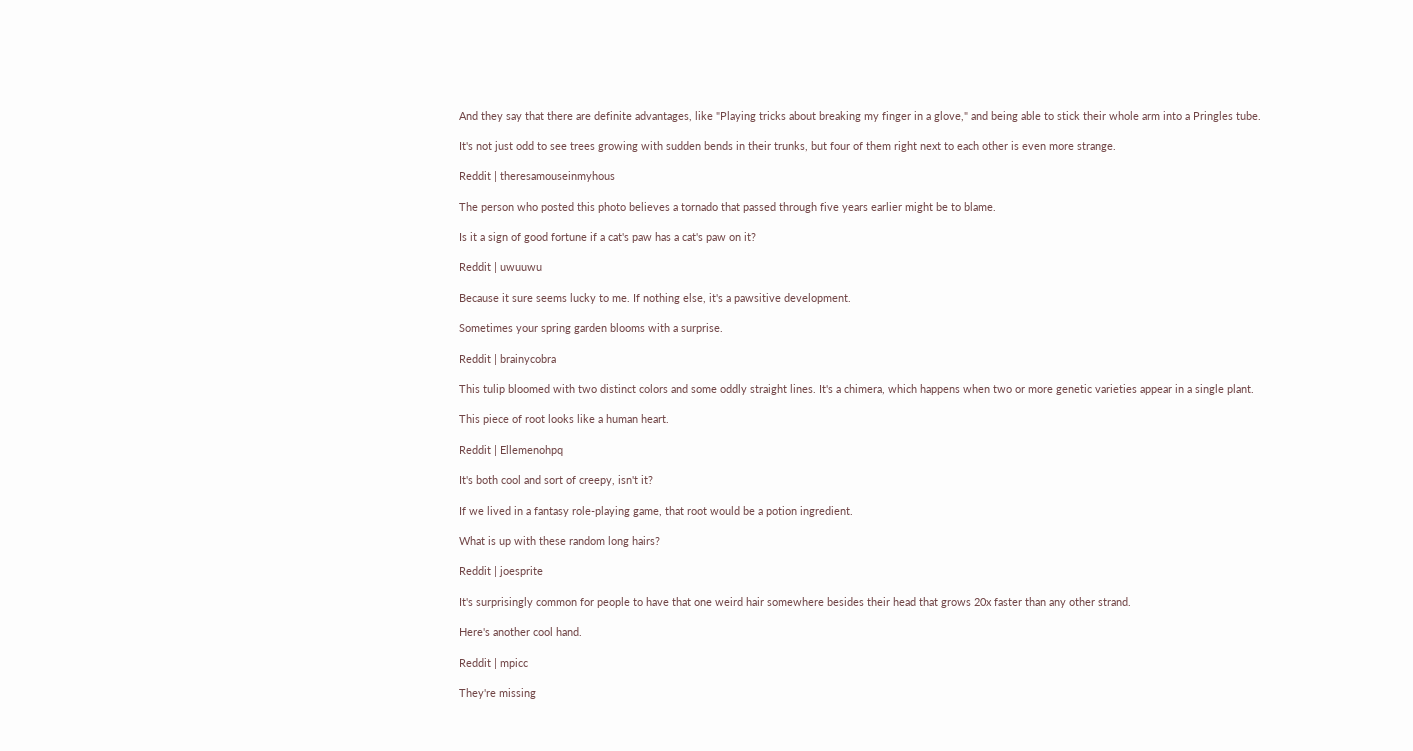And they say that there are definite advantages, like "Playing tricks about breaking my finger in a glove," and being able to stick their whole arm into a Pringles tube.

It's not just odd to see trees growing with sudden bends in their trunks, but four of them right next to each other is even more strange.

Reddit | theresamouseinmyhous

The person who posted this photo believes a tornado that passed through five years earlier might be to blame.

Is it a sign of good fortune if a cat's paw has a cat's paw on it?

Reddit | uwuuwu

Because it sure seems lucky to me. If nothing else, it's a pawsitive development.

Sometimes your spring garden blooms with a surprise.

Reddit | brainycobra

This tulip bloomed with two distinct colors and some oddly straight lines. It's a chimera, which happens when two or more genetic varieties appear in a single plant.

This piece of root looks like a human heart.

Reddit | Ellemenohpq

It's both cool and sort of creepy, isn't it?

If we lived in a fantasy role-playing game, that root would be a potion ingredient.

What is up with these random long hairs?

Reddit | joesprite

It's surprisingly common for people to have that one weird hair somewhere besides their head that grows 20x faster than any other strand.

Here's another cool hand.

Reddit | mpicc

They're missing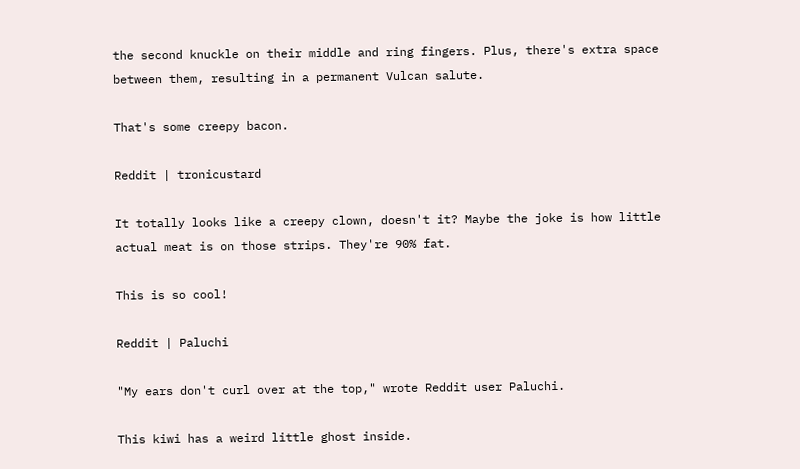the second knuckle on their middle and ring fingers. Plus, there's extra space between them, resulting in a permanent Vulcan salute.

That's some creepy bacon.

Reddit | tronicustard

It totally looks like a creepy clown, doesn't it? Maybe the joke is how little actual meat is on those strips. They're 90% fat.

This is so cool!

Reddit | Paluchi

"My ears don't curl over at the top," wrote Reddit user Paluchi.

This kiwi has a weird little ghost inside.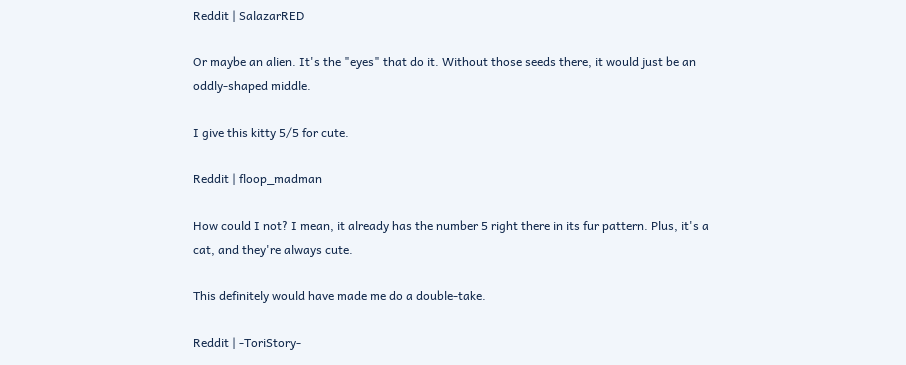Reddit | SalazarRED

Or maybe an alien. It's the "eyes" that do it. Without those seeds there, it would just be an oddly-shaped middle.

I give this kitty 5/5 for cute.

Reddit | floop_madman

How could I not? I mean, it already has the number 5 right there in its fur pattern. Plus, it's a cat, and they're always cute.

This definitely would have made me do a double-take.

Reddit | -ToriStory-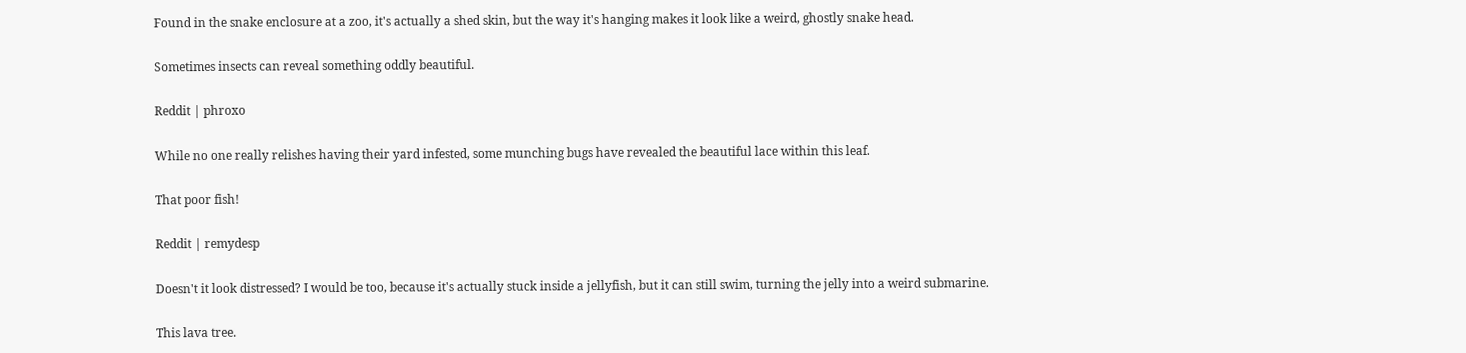Found in the snake enclosure at a zoo, it's actually a shed skin, but the way it's hanging makes it look like a weird, ghostly snake head.

Sometimes insects can reveal something oddly beautiful.

Reddit | phroxo

While no one really relishes having their yard infested, some munching bugs have revealed the beautiful lace within this leaf.

That poor fish!

Reddit | remydesp

Doesn't it look distressed? I would be too, because it's actually stuck inside a jellyfish, but it can still swim, turning the jelly into a weird submarine.

This lava tree.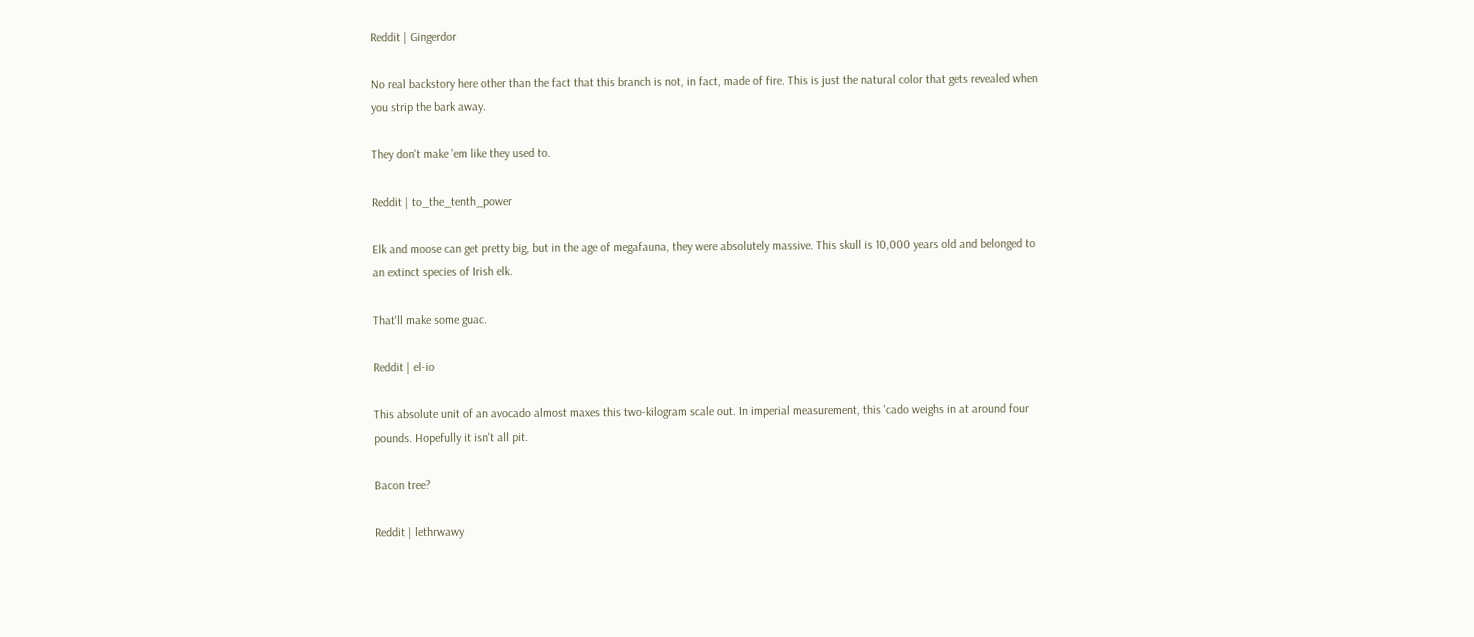Reddit | Gingerdor

No real backstory here other than the fact that this branch is not, in fact, made of fire. This is just the natural color that gets revealed when you strip the bark away.

They don't make 'em like they used to.

Reddit | to_the_tenth_power

Elk and moose can get pretty big, but in the age of megafauna, they were absolutely massive. This skull is 10,000 years old and belonged to an extinct species of Irish elk.

That'll make some guac.

Reddit | el-io

This absolute unit of an avocado almost maxes this two-kilogram scale out. In imperial measurement, this 'cado weighs in at around four pounds. Hopefully it isn't all pit.

Bacon tree?

Reddit | lethrwawy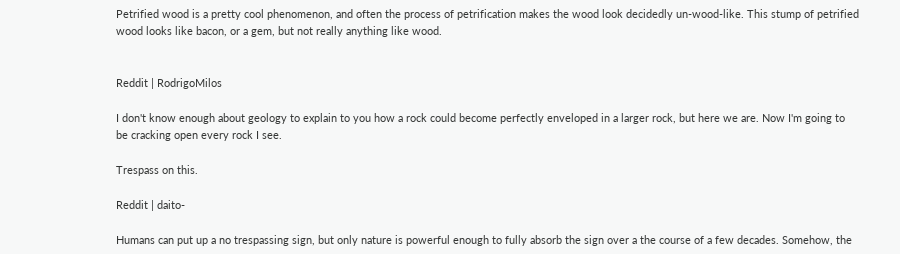Petrified wood is a pretty cool phenomenon, and often the process of petrification makes the wood look decidedly un-wood-like. This stump of petrified wood looks like bacon, or a gem, but not really anything like wood.


Reddit | RodrigoMilos

I don't know enough about geology to explain to you how a rock could become perfectly enveloped in a larger rock, but here we are. Now I'm going to be cracking open every rock I see.

Trespass on this.

Reddit | daito-

Humans can put up a no trespassing sign, but only nature is powerful enough to fully absorb the sign over a the course of a few decades. Somehow, the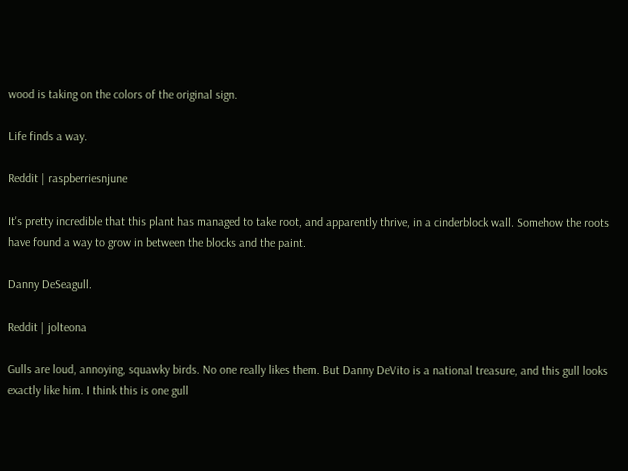wood is taking on the colors of the original sign.

Life finds a way.

Reddit | raspberriesnjune

It's pretty incredible that this plant has managed to take root, and apparently thrive, in a cinderblock wall. Somehow the roots have found a way to grow in between the blocks and the paint.

Danny DeSeagull.

Reddit | jolteona

Gulls are loud, annoying, squawky birds. No one really likes them. But Danny DeVito is a national treasure, and this gull looks exactly like him. I think this is one gull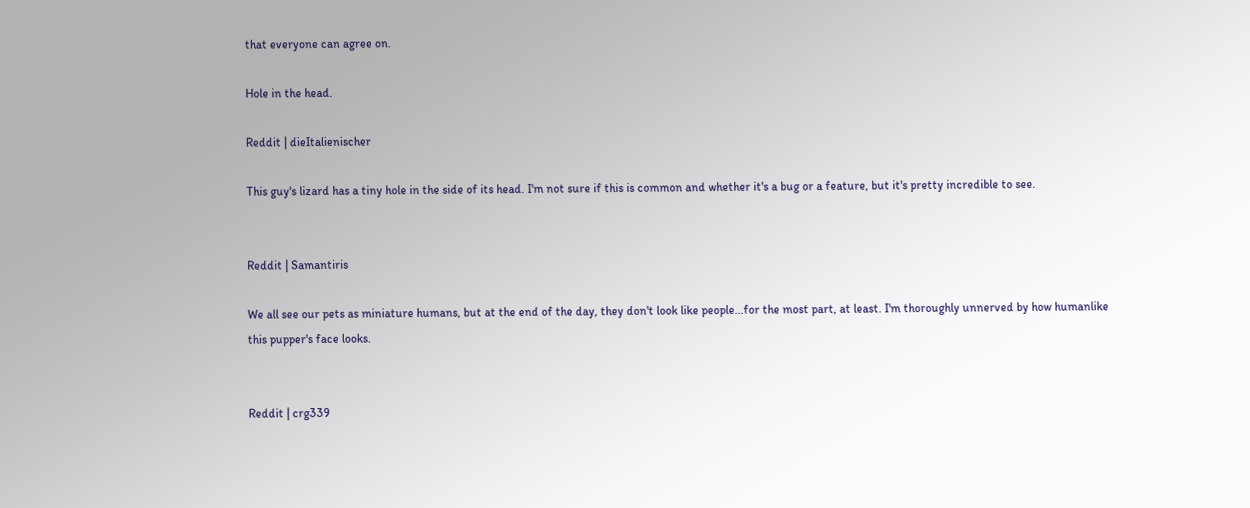that everyone can agree on.

Hole in the head.

Reddit | dieItalienischer

This guy's lizard has a tiny hole in the side of its head. I'm not sure if this is common and whether it's a bug or a feature, but it's pretty incredible to see.


Reddit | Samantiris

We all see our pets as miniature humans, but at the end of the day, they don't look like people...for the most part, at least. I'm thoroughly unnerved by how humanlike this pupper's face looks.


Reddit | crg339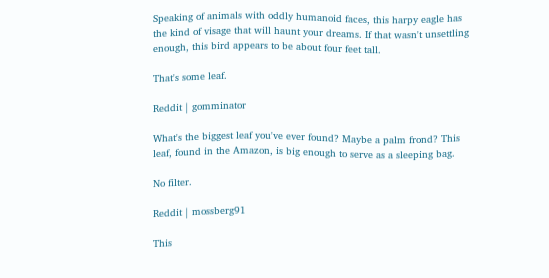Speaking of animals with oddly humanoid faces, this harpy eagle has the kind of visage that will haunt your dreams. If that wasn't unsettling enough, this bird appears to be about four feet tall.

That's some leaf.

Reddit | gomminator

What's the biggest leaf you've ever found? Maybe a palm frond? This leaf, found in the Amazon, is big enough to serve as a sleeping bag.

No filter.

Reddit | mossberg91

This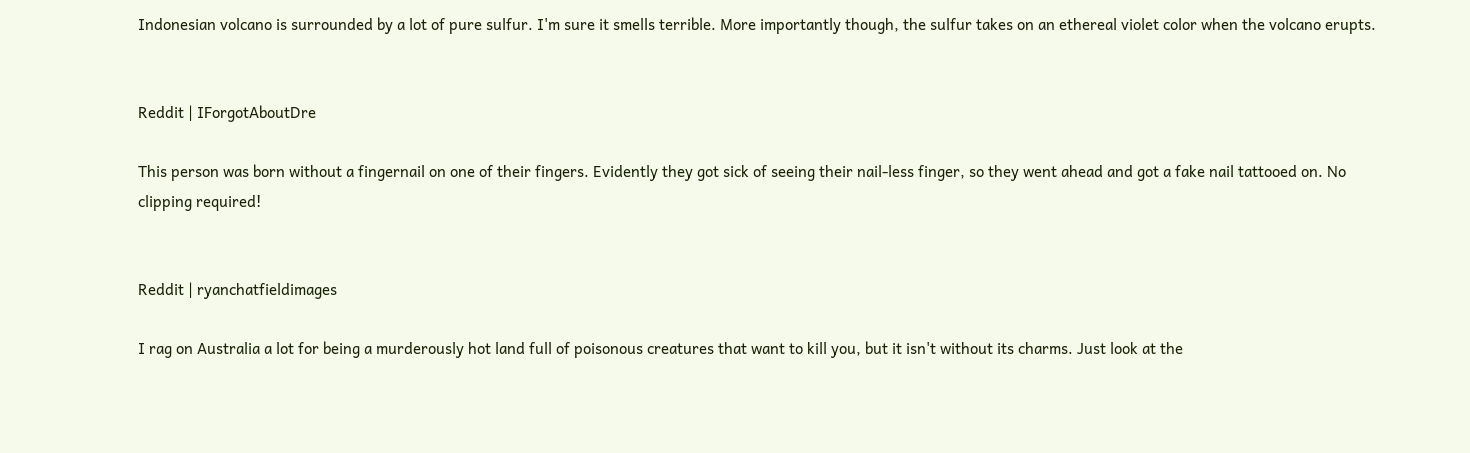Indonesian volcano is surrounded by a lot of pure sulfur. I'm sure it smells terrible. More importantly though, the sulfur takes on an ethereal violet color when the volcano erupts.


Reddit | IForgotAboutDre

This person was born without a fingernail on one of their fingers. Evidently they got sick of seeing their nail-less finger, so they went ahead and got a fake nail tattooed on. No clipping required!


Reddit | ryanchatfieldimages

I rag on Australia a lot for being a murderously hot land full of poisonous creatures that want to kill you, but it isn't without its charms. Just look at the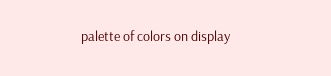palette of colors on display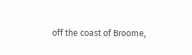off the coast of Broome,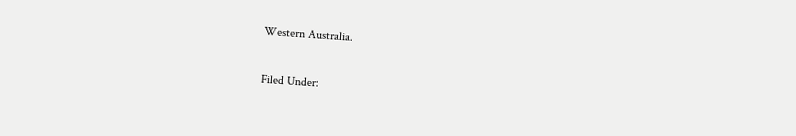Western Australia.

Filed Under: